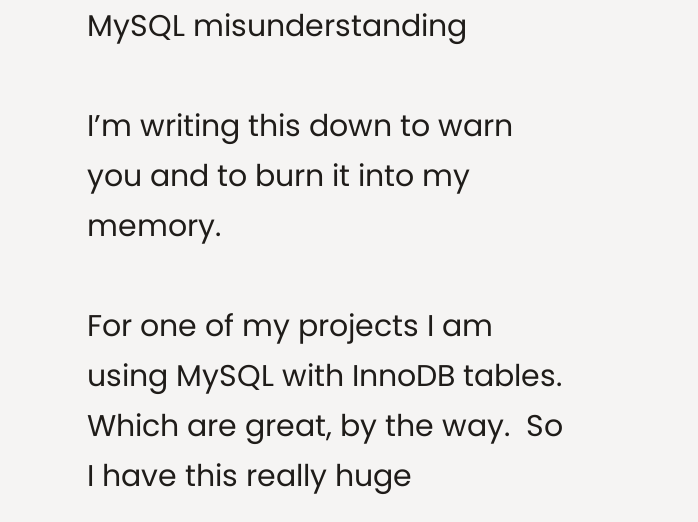MySQL misunderstanding

I’m writing this down to warn you and to burn it into my memory.

For one of my projects I am using MySQL with InnoDB tables.  Which are great, by the way.  So I have this really huge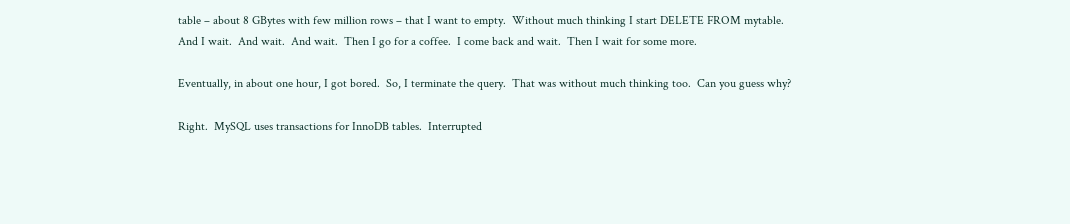table – about 8 GBytes with few million rows – that I want to empty.  Without much thinking I start DELETE FROM mytable.  And I wait.  And wait.  And wait.  Then I go for a coffee.  I come back and wait.  Then I wait for some more.

Eventually, in about one hour, I got bored.  So, I terminate the query.  That was without much thinking too.  Can you guess why?

Right.  MySQL uses transactions for InnoDB tables.  Interrupted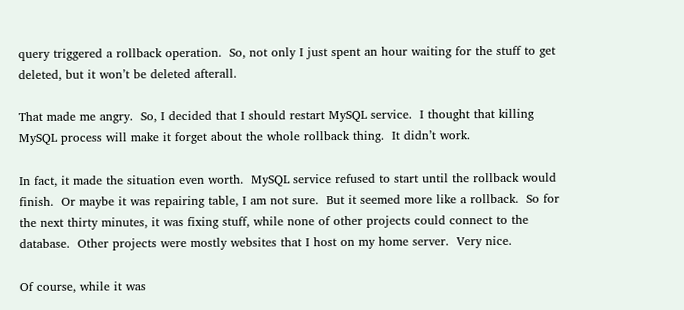query triggered a rollback operation.  So, not only I just spent an hour waiting for the stuff to get deleted, but it won’t be deleted afterall.

That made me angry.  So, I decided that I should restart MySQL service.  I thought that killing MySQL process will make it forget about the whole rollback thing.  It didn’t work.

In fact, it made the situation even worth.  MySQL service refused to start until the rollback would finish.  Or maybe it was repairing table, I am not sure.  But it seemed more like a rollback.  So for the next thirty minutes, it was fixing stuff, while none of other projects could connect to the database.  Other projects were mostly websites that I host on my home server.  Very nice.

Of course, while it was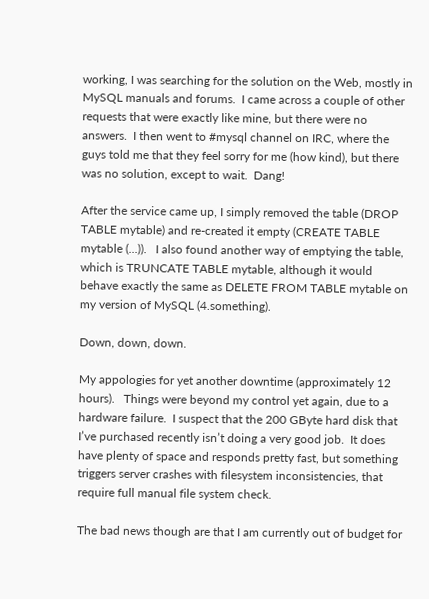working, I was searching for the solution on the Web, mostly in MySQL manuals and forums.  I came across a couple of other requests that were exactly like mine, but there were no answers.  I then went to #mysql channel on IRC, where the guys told me that they feel sorry for me (how kind), but there was no solution, except to wait.  Dang!

After the service came up, I simply removed the table (DROP TABLE mytable) and re-created it empty (CREATE TABLE mytable (...)).   I also found another way of emptying the table, which is TRUNCATE TABLE mytable, although it would behave exactly the same as DELETE FROM TABLE mytable on my version of MySQL (4.something).

Down, down, down.

My appologies for yet another downtime (approximately 12 hours).   Things were beyond my control yet again, due to a hardware failure.  I suspect that the 200 GByte hard disk that I’ve purchased recently isn’t doing a very good job.  It does have plenty of space and responds pretty fast, but something triggers server crashes with filesystem inconsistencies, that require full manual file system check.

The bad news though are that I am currently out of budget for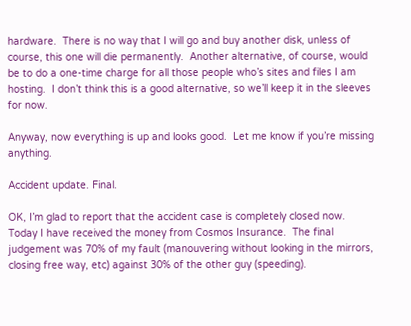hardware.  There is no way that I will go and buy another disk, unless of course, this one will die permanently.  Another alternative, of course, would be to do a one-time charge for all those people who’s sites and files I am hosting.  I don’t think this is a good alternative, so we’ll keep it in the sleeves for now.

Anyway, now everything is up and looks good.  Let me know if you’re missing anything.

Accident update. Final.

OK, I’m glad to report that the accident case is completely closed now.  Today I have received the money from Cosmos Insurance.  The final judgement was 70% of my fault (manouvering without looking in the mirrors, closing free way, etc) against 30% of the other guy (speeding).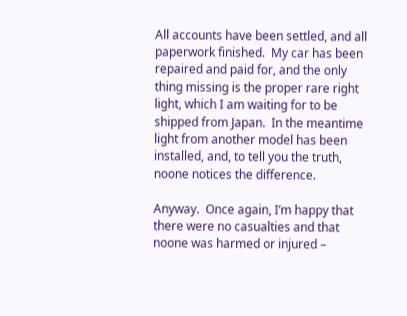All accounts have been settled, and all paperwork finished.  My car has been repaired and paid for, and the only thing missing is the proper rare right light, which I am waiting for to be shipped from Japan.  In the meantime light from another model has been installed, and, to tell you the truth, noone notices the difference.

Anyway.  Once again, I’m happy that there were no casualties and that noone was harmed or injured –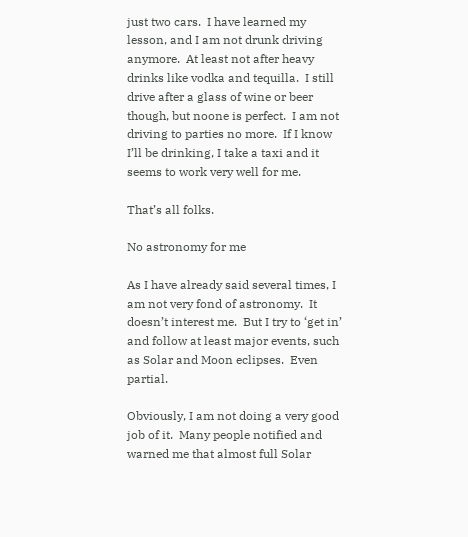just two cars.  I have learned my lesson, and I am not drunk driving anymore.  At least not after heavy drinks like vodka and tequilla.  I still drive after a glass of wine or beer though, but noone is perfect.  I am not driving to parties no more.  If I know I’ll be drinking, I take a taxi and it seems to work very well for me.

That’s all folks.

No astronomy for me

As I have already said several times, I am not very fond of astronomy.  It doesn’t interest me.  But I try to ‘get in’ and follow at least major events, such as Solar and Moon eclipses.  Even partial.

Obviously, I am not doing a very good job of it.  Many people notified and warned me that almost full Solar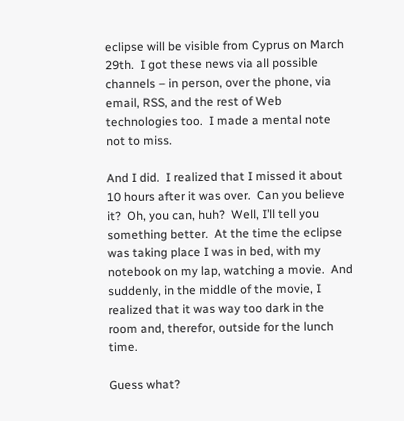eclipse will be visible from Cyprus on March 29th.  I got these news via all possible channels – in person, over the phone, via email, RSS, and the rest of Web technologies too.  I made a mental note not to miss.

And I did.  I realized that I missed it about 10 hours after it was over.  Can you believe it?  Oh, you can, huh?  Well, I’ll tell you something better.  At the time the eclipse was taking place I was in bed, with my notebook on my lap, watching a movie.  And suddenly, in the middle of the movie, I realized that it was way too dark in the room and, therefor, outside for the lunch time.

Guess what?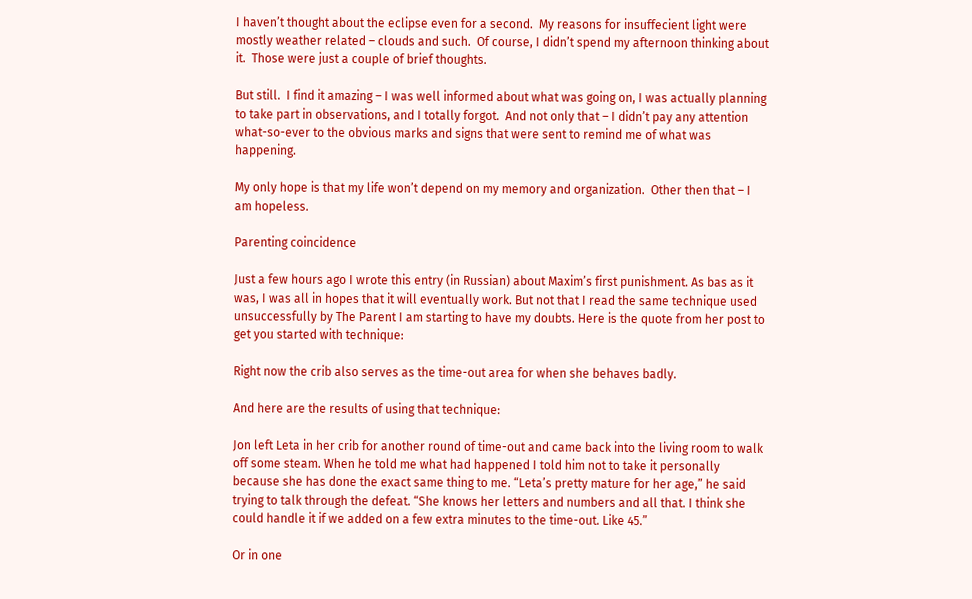I haven’t thought about the eclipse even for a second.  My reasons for insuffecient light were mostly weather related – clouds and such.  Of course, I didn’t spend my afternoon thinking about it.  Those were just a couple of brief thoughts.

But still.  I find it amazing – I was well informed about what was going on, I was actually planning to take part in observations, and I totally forgot.  And not only that – I didn’t pay any attention what-so-ever to the obvious marks and signs that were sent to remind me of what was happening.

My only hope is that my life won’t depend on my memory and organization.  Other then that – I am hopeless.

Parenting coincidence

Just a few hours ago I wrote this entry (in Russian) about Maxim’s first punishment. As bas as it was, I was all in hopes that it will eventually work. But not that I read the same technique used unsuccessfully by The Parent I am starting to have my doubts. Here is the quote from her post to get you started with technique:

Right now the crib also serves as the time-out area for when she behaves badly.

And here are the results of using that technique:

Jon left Leta in her crib for another round of time-out and came back into the living room to walk off some steam. When he told me what had happened I told him not to take it personally because she has done the exact same thing to me. “Leta’s pretty mature for her age,” he said trying to talk through the defeat. “She knows her letters and numbers and all that. I think she could handle it if we added on a few extra minutes to the time-out. Like 45.”

Or in one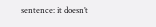sentence: it doesn’t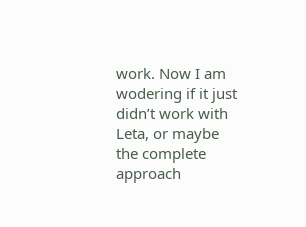work. Now I am wodering if it just didn’t work with Leta, or maybe the complete approach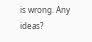is wrong. Any ideas?